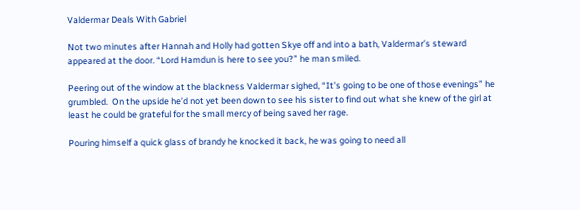Valdermar Deals With Gabriel

Not two minutes after Hannah and Holly had gotten Skye off and into a bath, Valdermar’s steward appeared at the door. “Lord Hamdun is here to see you?” he man smiled.

Peering out of the window at the blackness Valdermar sighed, “It’s going to be one of those evenings” he grumbled.  On the upside he’d not yet been down to see his sister to find out what she knew of the girl at least he could be grateful for the small mercy of being saved her rage.

Pouring himself a quick glass of brandy he knocked it back, he was going to need all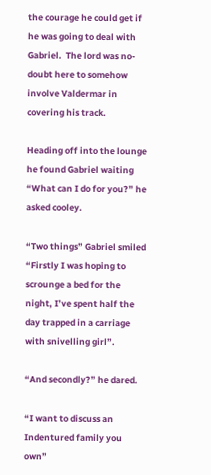the courage he could get if he was going to deal with Gabriel.  The lord was no-doubt here to somehow involve Valdermar in covering his track.

Heading off into the lounge he found Gabriel waiting “What can I do for you?” he asked cooley.

“Two things” Gabriel smiled “Firstly I was hoping to scrounge a bed for the night, I’ve spent half the day trapped in a carriage with snivelling girl”.

“And secondly?” he dared.

“I want to discuss an Indentured family you own”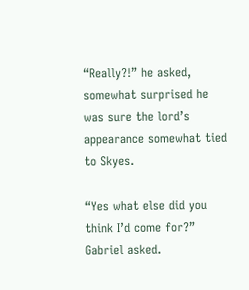“Really?!” he asked, somewhat surprised he was sure the lord’s appearance somewhat tied to Skyes.

“Yes what else did you think I’d come for?” Gabriel asked.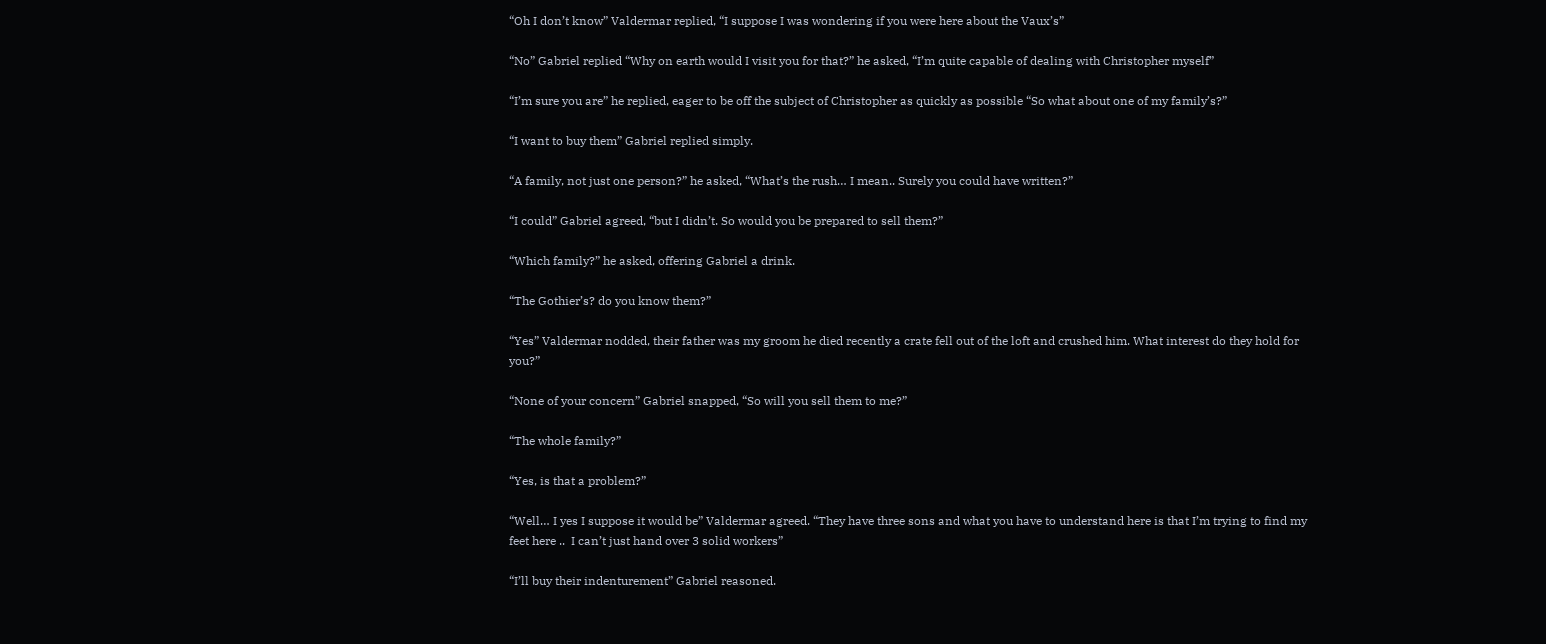“Oh I don’t know” Valdermar replied, “I suppose I was wondering if you were here about the Vaux’s”

“No” Gabriel replied “Why on earth would I visit you for that?” he asked, “I’m quite capable of dealing with Christopher myself”

“I’m sure you are” he replied, eager to be off the subject of Christopher as quickly as possible “So what about one of my family’s?”

“I want to buy them” Gabriel replied simply.

“A family, not just one person?” he asked, “What’s the rush… I mean.. Surely you could have written?”

“I could” Gabriel agreed, “but I didn’t. So would you be prepared to sell them?”

“Which family?” he asked, offering Gabriel a drink.

“The Gothier’s? do you know them?”

“Yes” Valdermar nodded, their father was my groom he died recently a crate fell out of the loft and crushed him. What interest do they hold for you?”

“None of your concern” Gabriel snapped, “So will you sell them to me?”

“The whole family?”

“Yes, is that a problem?”

“Well… I yes I suppose it would be” Valdermar agreed. “They have three sons and what you have to understand here is that I’m trying to find my feet here ..  I can’t just hand over 3 solid workers”

“I’ll buy their indenturement” Gabriel reasoned.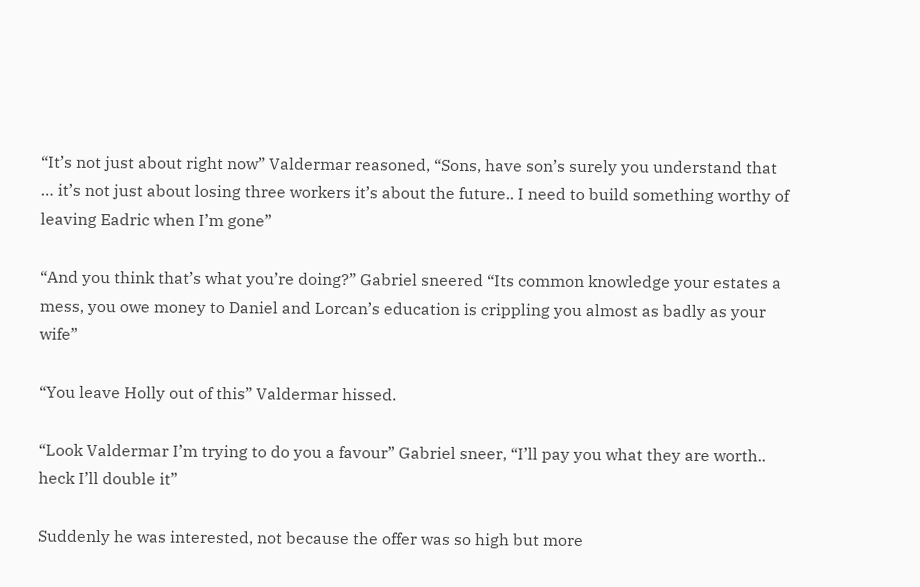“It’s not just about right now” Valdermar reasoned, “Sons, have son’s surely you understand that … it’s not just about losing three workers it’s about the future.. I need to build something worthy of leaving Eadric when I’m gone”

“And you think that’s what you’re doing?” Gabriel sneered “Its common knowledge your estates a mess, you owe money to Daniel and Lorcan’s education is crippling you almost as badly as your wife”

“You leave Holly out of this” Valdermar hissed.

“Look Valdermar I’m trying to do you a favour” Gabriel sneer, “I’ll pay you what they are worth.. heck I’ll double it”

Suddenly he was interested, not because the offer was so high but more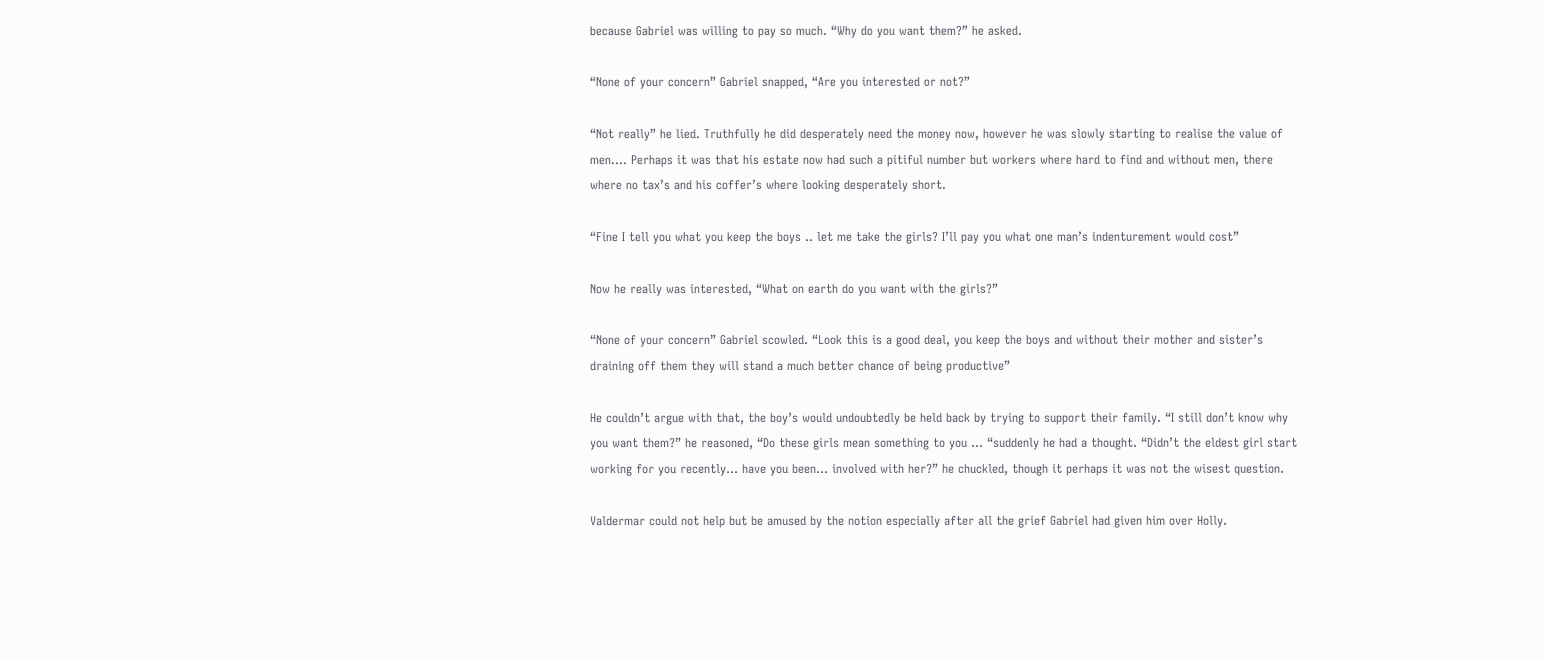because Gabriel was willing to pay so much. “Why do you want them?” he asked.

“None of your concern” Gabriel snapped, “Are you interested or not?”

“Not really” he lied. Truthfully he did desperately need the money now, however he was slowly starting to realise the value of men…. Perhaps it was that his estate now had such a pitiful number but workers where hard to find and without men, there where no tax’s and his coffer’s where looking desperately short.

“Fine I tell you what you keep the boys .. let me take the girls? I’ll pay you what one man’s indenturement would cost”

Now he really was interested, “What on earth do you want with the girls?”

“None of your concern” Gabriel scowled. “Look this is a good deal, you keep the boys and without their mother and sister’s draining off them they will stand a much better chance of being productive”

He couldn’t argue with that, the boy’s would undoubtedly be held back by trying to support their family. “I still don’t know why you want them?” he reasoned, “Do these girls mean something to you … “suddenly he had a thought. “Didn’t the eldest girl start working for you recently… have you been… involved with her?” he chuckled, though it perhaps it was not the wisest question.

Valdermar could not help but be amused by the notion especially after all the grief Gabriel had given him over Holly.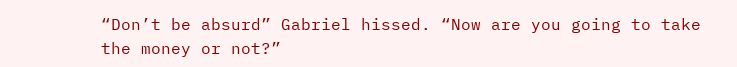“Don’t be absurd” Gabriel hissed. “Now are you going to take the money or not?”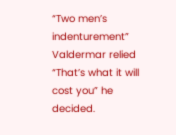“Two men’s indenturement” Valdermar relied “That’s what it will cost you” he decided.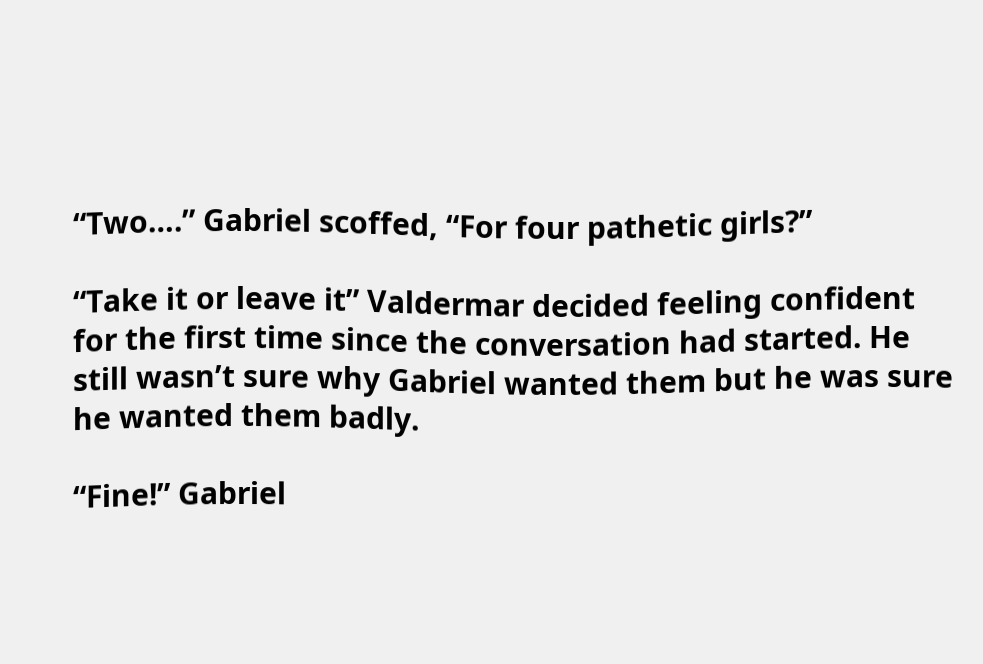“Two….” Gabriel scoffed, “For four pathetic girls?”

“Take it or leave it” Valdermar decided feeling confident for the first time since the conversation had started. He still wasn’t sure why Gabriel wanted them but he was sure he wanted them badly.

“Fine!” Gabriel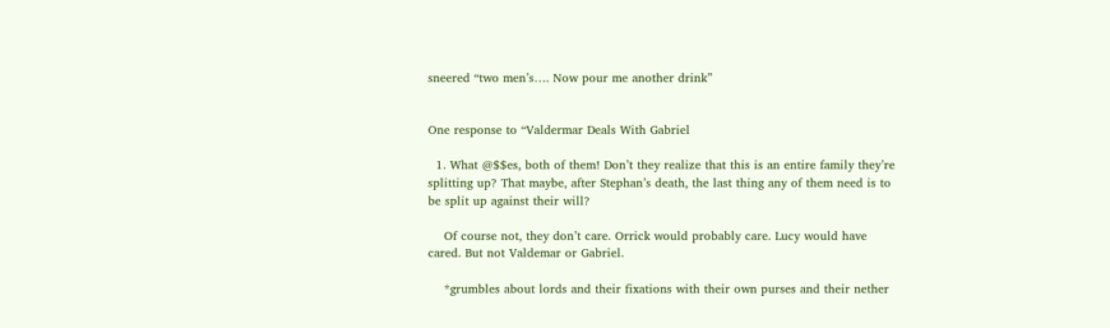sneered “two men’s…. Now pour me another drink”


One response to “Valdermar Deals With Gabriel

  1. What @$$es, both of them! Don’t they realize that this is an entire family they’re splitting up? That maybe, after Stephan’s death, the last thing any of them need is to be split up against their will?

    Of course not, they don’t care. Orrick would probably care. Lucy would have cared. But not Valdemar or Gabriel.

    *grumbles about lords and their fixations with their own purses and their nether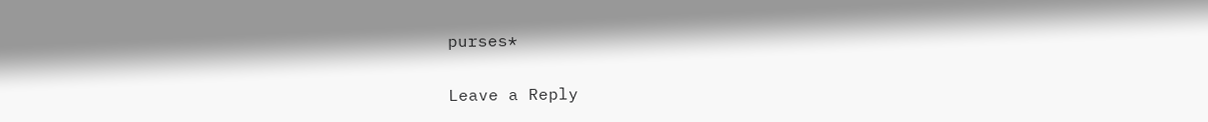purses*

Leave a Reply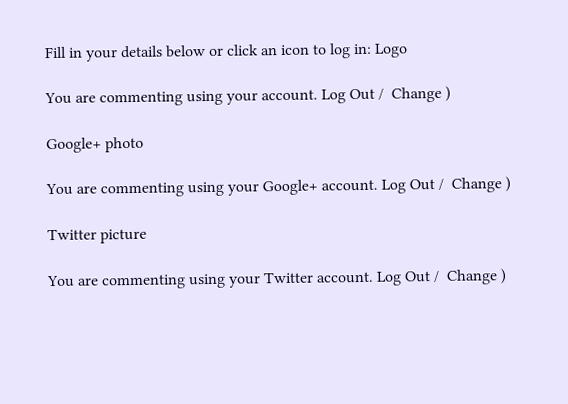Fill in your details below or click an icon to log in: Logo

You are commenting using your account. Log Out /  Change )

Google+ photo

You are commenting using your Google+ account. Log Out /  Change )

Twitter picture

You are commenting using your Twitter account. Log Out /  Change )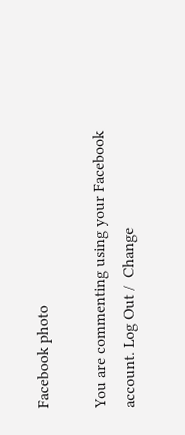Facebook photo

You are commenting using your Facebook account. Log Out /  Change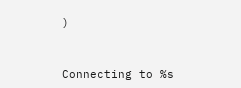)


Connecting to %s